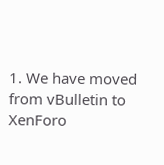1. We have moved from vBulletin to XenForo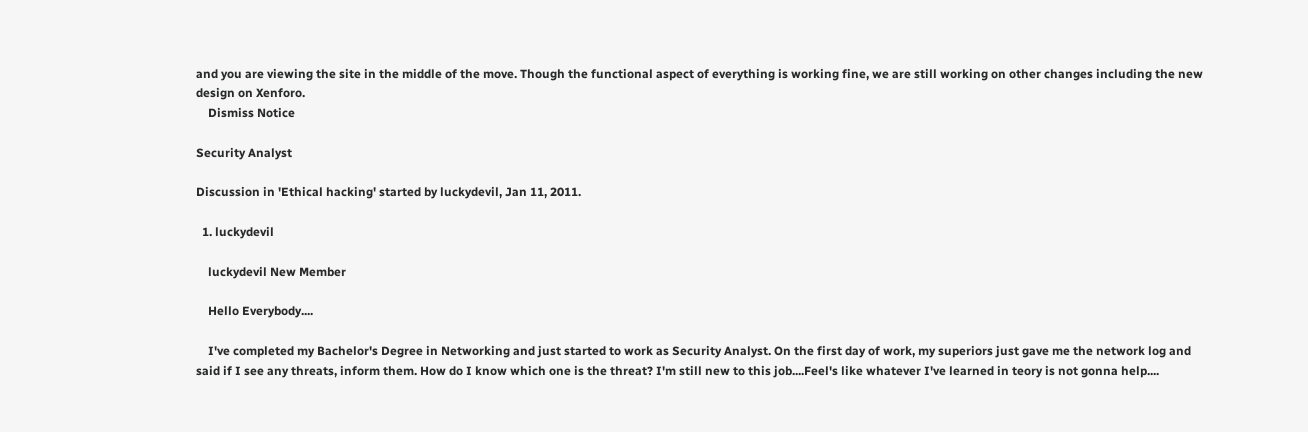and you are viewing the site in the middle of the move. Though the functional aspect of everything is working fine, we are still working on other changes including the new design on Xenforo.
    Dismiss Notice

Security Analyst

Discussion in 'Ethical hacking' started by luckydevil, Jan 11, 2011.

  1. luckydevil

    luckydevil New Member

    Hello Everybody....

    I've completed my Bachelor's Degree in Networking and just started to work as Security Analyst. On the first day of work, my superiors just gave me the network log and said if I see any threats, inform them. How do I know which one is the threat? I'm still new to this job....Feel's like whatever I've learned in teory is not gonna help....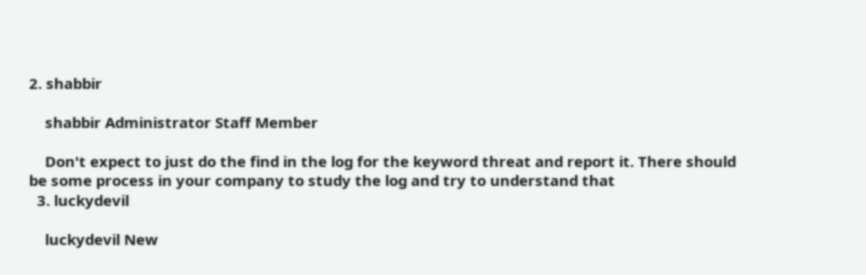2. shabbir

    shabbir Administrator Staff Member

    Don't expect to just do the find in the log for the keyword threat and report it. There should be some process in your company to study the log and try to understand that
  3. luckydevil

    luckydevil New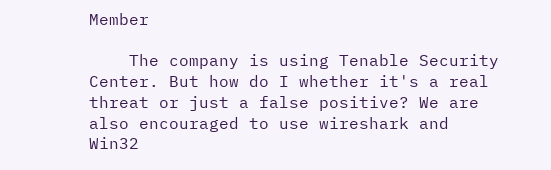Member

    The company is using Tenable Security Center. But how do I whether it's a real threat or just a false positive? We are also encouraged to use wireshark and Win32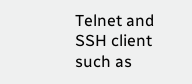Telnet and SSH client such as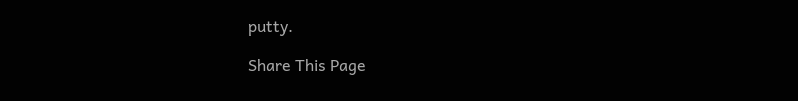putty.

Share This Page